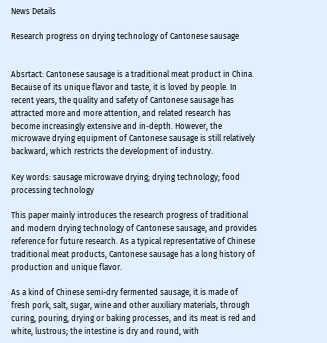News Details

Research progress on drying technology of Cantonese sausage


Absrtact: Cantonese sausage is a traditional meat product in China. Because of its unique flavor and taste, it is loved by people. In recent years, the quality and safety of Cantonese sausage has attracted more and more attention, and related research has become increasingly extensive and in-depth. However, the microwave drying equipment of Cantonese sausage is still relatively backward, which restricts the development of industry.

Key words: sausage microwave drying; drying technology; food processing technology

This paper mainly introduces the research progress of traditional and modern drying technology of Cantonese sausage, and provides reference for future research. As a typical representative of Chinese traditional meat products, Cantonese sausage has a long history of production and unique flavor.

As a kind of Chinese semi-dry fermented sausage, it is made of fresh pork, salt, sugar, wine and other auxiliary materials, through curing, pouring, drying or baking processes, and its meat is red and white, lustrous; the intestine is dry and round, with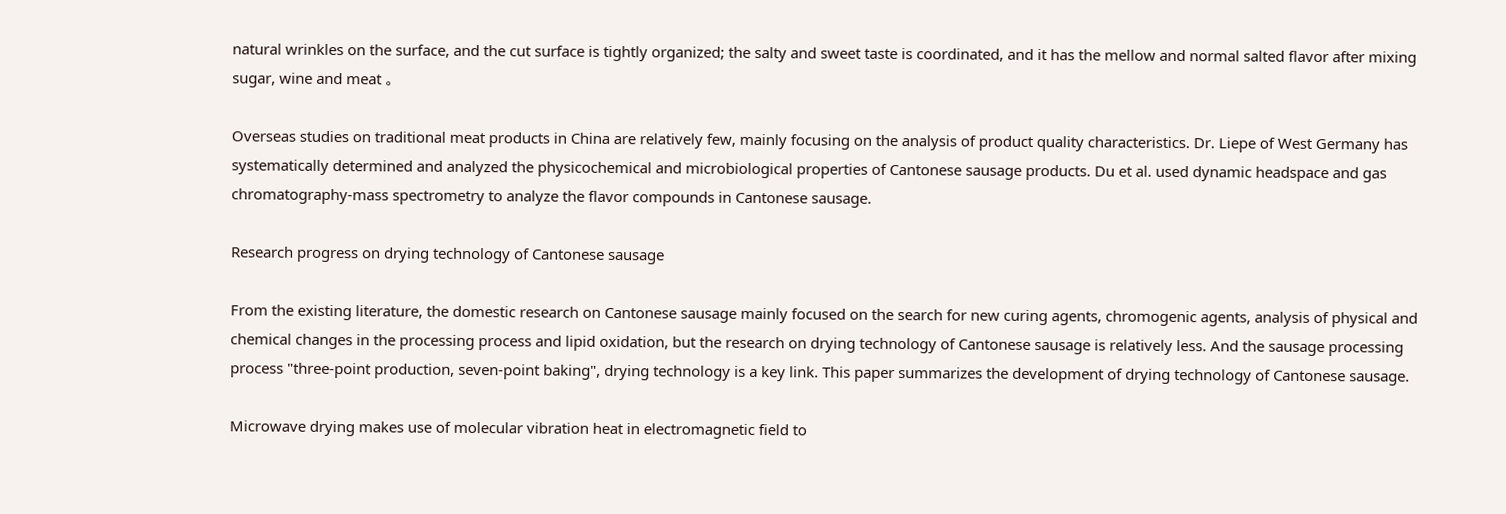natural wrinkles on the surface, and the cut surface is tightly organized; the salty and sweet taste is coordinated, and it has the mellow and normal salted flavor after mixing sugar, wine and meat 。

Overseas studies on traditional meat products in China are relatively few, mainly focusing on the analysis of product quality characteristics. Dr. Liepe of West Germany has systematically determined and analyzed the physicochemical and microbiological properties of Cantonese sausage products. Du et al. used dynamic headspace and gas chromatography-mass spectrometry to analyze the flavor compounds in Cantonese sausage.

Research progress on drying technology of Cantonese sausage

From the existing literature, the domestic research on Cantonese sausage mainly focused on the search for new curing agents, chromogenic agents, analysis of physical and chemical changes in the processing process and lipid oxidation, but the research on drying technology of Cantonese sausage is relatively less. And the sausage processing process "three-point production, seven-point baking", drying technology is a key link. This paper summarizes the development of drying technology of Cantonese sausage.

Microwave drying makes use of molecular vibration heat in electromagnetic field to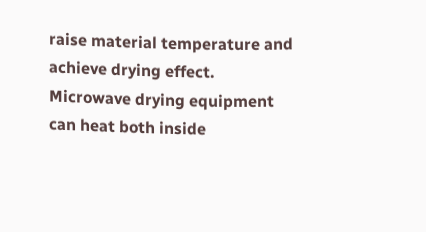raise material temperature and achieve drying effect. Microwave drying equipment can heat both inside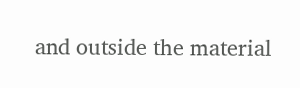and outside the material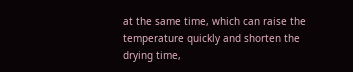at the same time, which can raise the temperature quickly and shorten the drying time,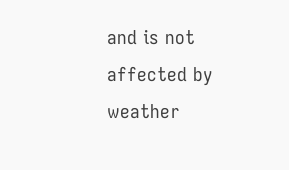and is not affected by weather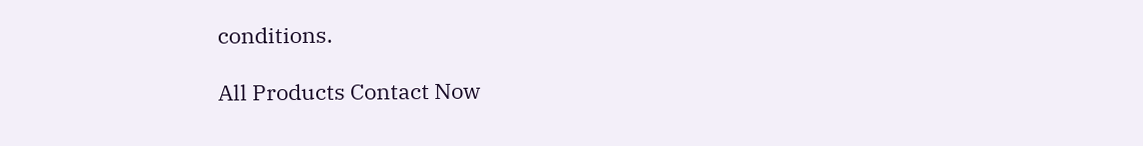conditions.

All Products Contact Now